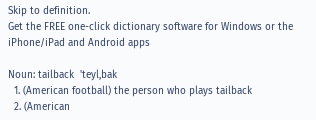Skip to definition.
Get the FREE one-click dictionary software for Windows or the iPhone/iPad and Android apps

Noun: tailback  'teyl,bak
  1. (American football) the person who plays tailback
  2. (American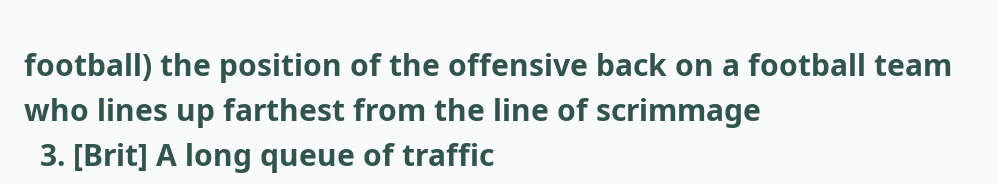football) the position of the offensive back on a football team who lines up farthest from the line of scrimmage
  3. [Brit] A long queue of traffic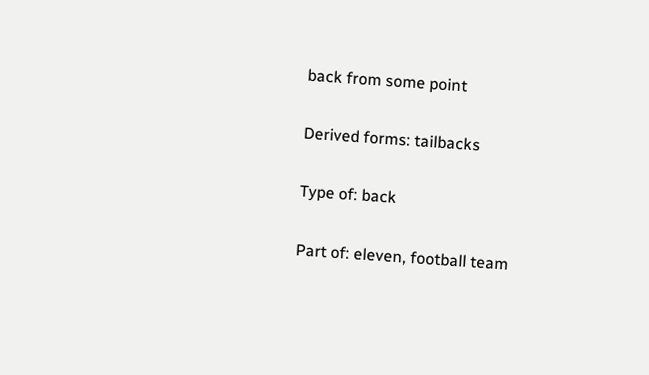back from some point

Derived forms: tailbacks

Type of: back

Part of: eleven, football team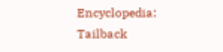Encyclopedia: Tailback